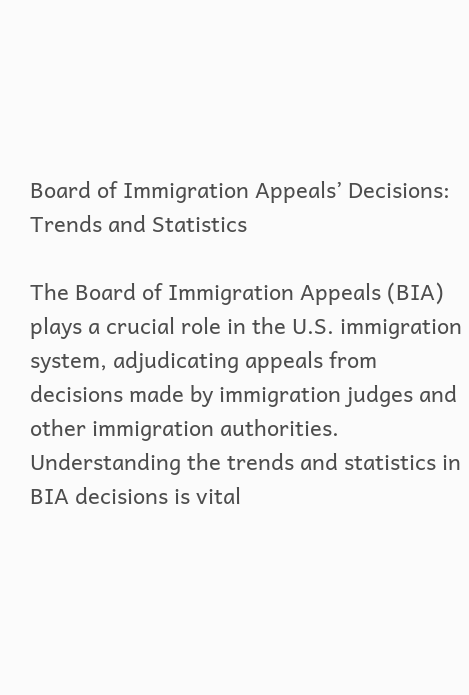Board of Immigration Appeals’ Decisions: Trends and Statistics

The Board of Immigration Appeals (BIA) plays a crucial role in the U.S. immigration system, adjudicating appeals from decisions made by immigration judges and other immigration authorities. Understanding the trends and statistics in BIA decisions is vital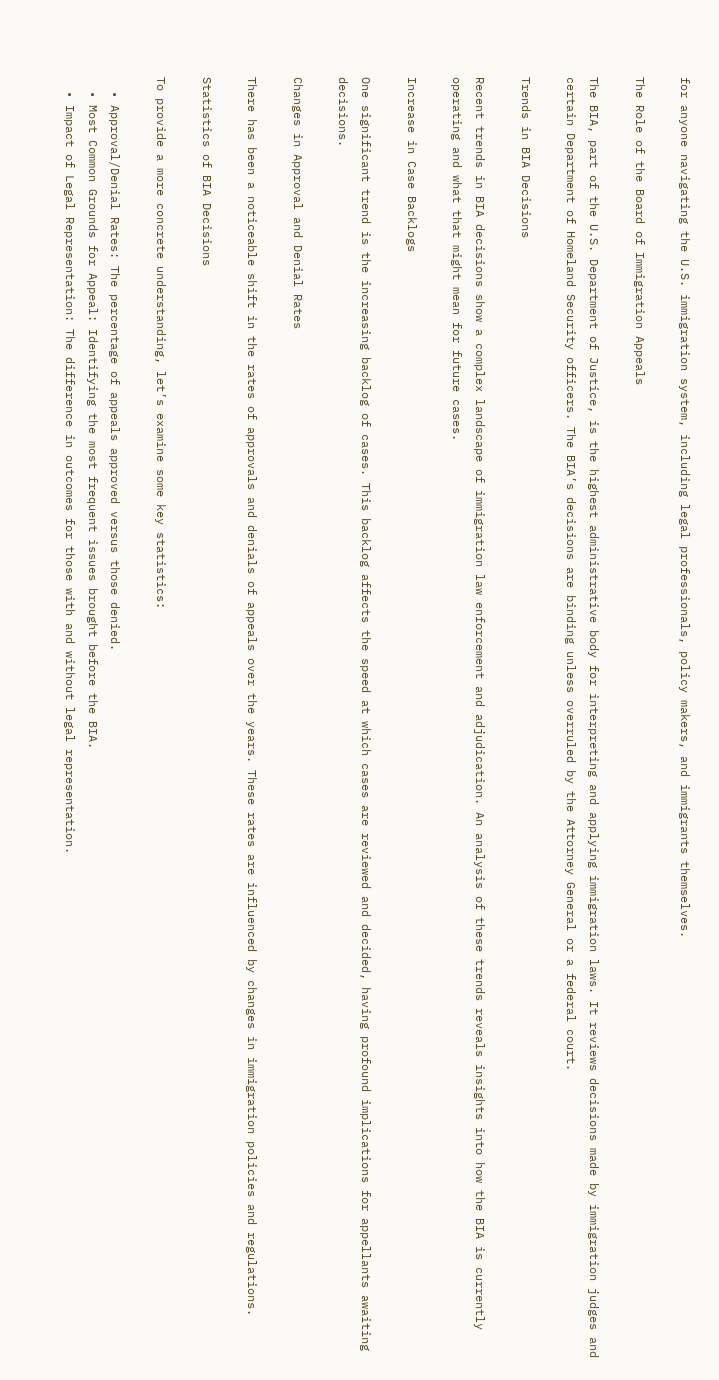for anyone navigating the U.S. immigration system, including legal professionals, policy makers, and immigrants themselves.

The Role of the Board of Immigration Appeals

The BIA, part of the U.S. Department of Justice, is the highest administrative body for interpreting and applying immigration laws. It reviews decisions made by immigration judges and certain Department of Homeland Security officers. The BIA’s decisions are binding unless overruled by the Attorney General or a federal court.

Trends in BIA Decisions

Recent trends in BIA decisions show a complex landscape of immigration law enforcement and adjudication. An analysis of these trends reveals insights into how the BIA is currently operating and what that might mean for future cases.

Increase in Case Backlogs

One significant trend is the increasing backlog of cases. This backlog affects the speed at which cases are reviewed and decided, having profound implications for appellants awaiting decisions.

Changes in Approval and Denial Rates

There has been a noticeable shift in the rates of approvals and denials of appeals over the years. These rates are influenced by changes in immigration policies and regulations.

Statistics of BIA Decisions

To provide a more concrete understanding, let’s examine some key statistics:

  • Approval/Denial Rates: The percentage of appeals approved versus those denied.
  • Most Common Grounds for Appeal: Identifying the most frequent issues brought before the BIA.
  • Impact of Legal Representation: The difference in outcomes for those with and without legal representation.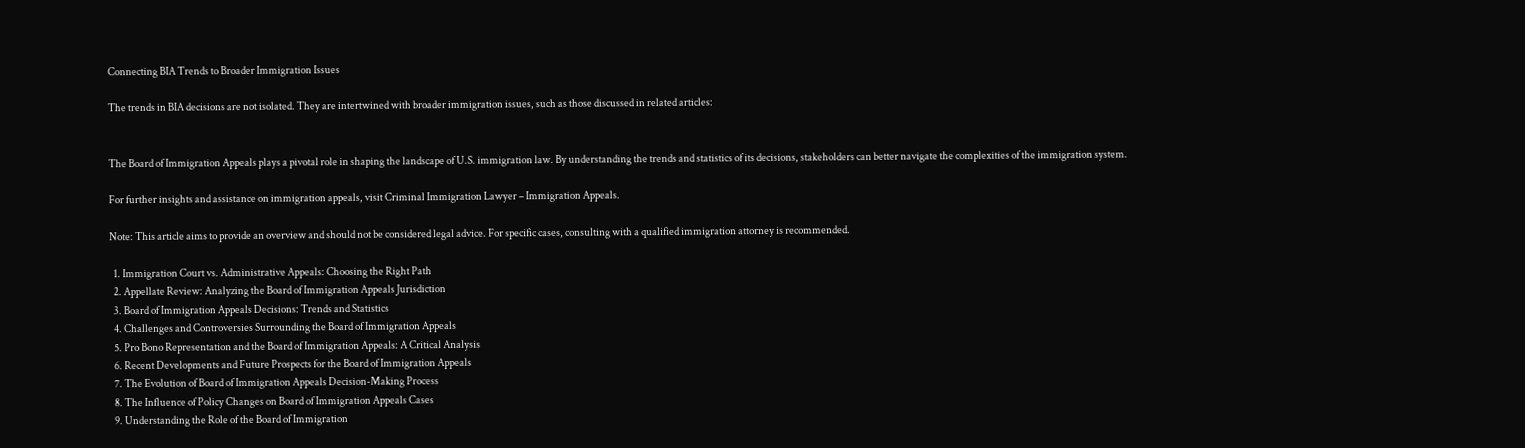Connecting BIA Trends to Broader Immigration Issues

The trends in BIA decisions are not isolated. They are intertwined with broader immigration issues, such as those discussed in related articles:


The Board of Immigration Appeals plays a pivotal role in shaping the landscape of U.S. immigration law. By understanding the trends and statistics of its decisions, stakeholders can better navigate the complexities of the immigration system.

For further insights and assistance on immigration appeals, visit Criminal Immigration Lawyer – Immigration Appeals.

Note: This article aims to provide an overview and should not be considered legal advice. For specific cases, consulting with a qualified immigration attorney is recommended.

  1. Immigration Court vs. Administrative Appeals: Choosing the Right Path
  2. Appellate Review: Analyzing the Board of Immigration Appeals Jurisdiction
  3. Board of Immigration Appeals Decisions: Trends and Statistics
  4. Challenges and Controversies Surrounding the Board of Immigration Appeals
  5. Pro Bono Representation and the Board of Immigration Appeals: A Critical Analysis
  6. Recent Developments and Future Prospects for the Board of Immigration Appeals
  7. The Evolution of Board of Immigration Appeals Decision-Making Process
  8. The Influence of Policy Changes on Board of Immigration Appeals Cases
  9. Understanding the Role of the Board of Immigration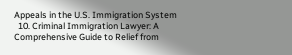Appeals in the U.S. Immigration System
  10. Criminal Immigration Lawyer: A Comprehensive Guide to Relief from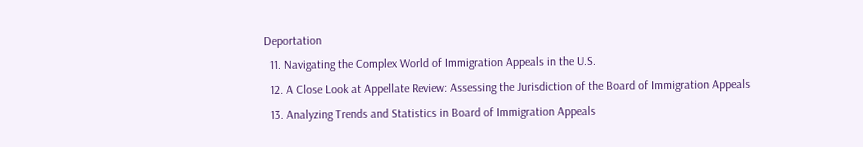Deportation
  11. Navigating the Complex World of Immigration Appeals in the U.S.
  12. A Close Look at Appellate Review: Assessing the Jurisdiction of the Board of Immigration Appeals
  13. Analyzing Trends and Statistics in Board of Immigration Appeals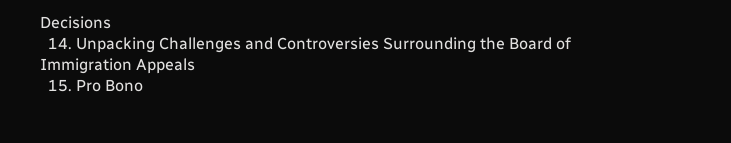Decisions
  14. Unpacking Challenges and Controversies Surrounding the Board of Immigration Appeals
  15. Pro Bono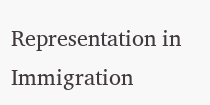Representation in Immigration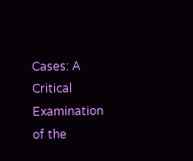Cases: A Critical Examination of the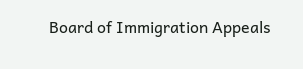Board of Immigration Appeals